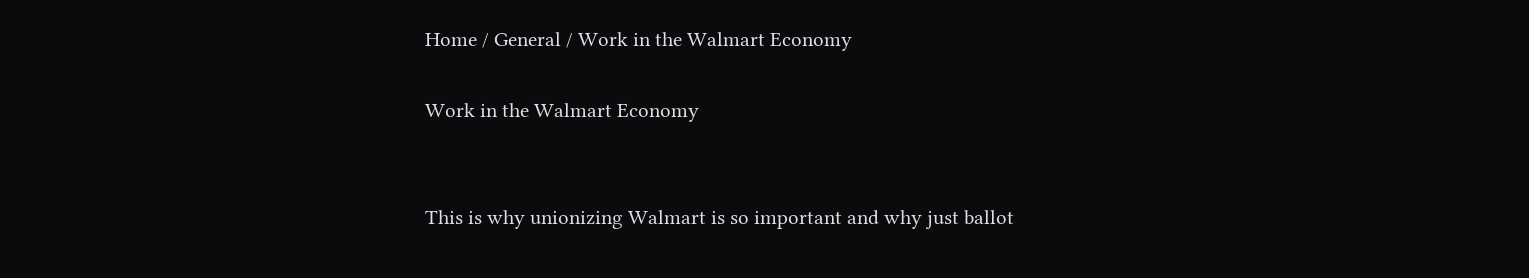Home / General / Work in the Walmart Economy

Work in the Walmart Economy


This is why unionizing Walmart is so important and why just ballot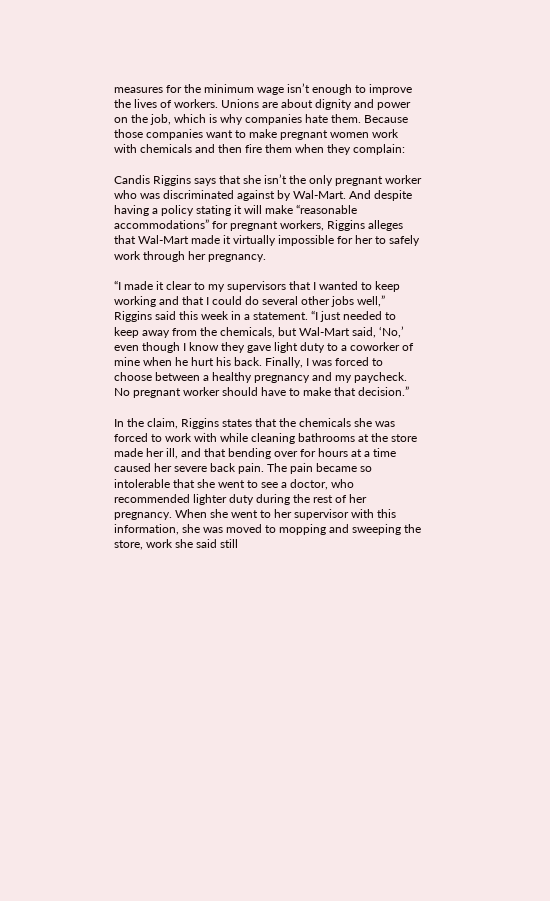measures for the minimum wage isn’t enough to improve the lives of workers. Unions are about dignity and power on the job, which is why companies hate them. Because those companies want to make pregnant women work with chemicals and then fire them when they complain:

Candis Riggins says that she isn’t the only pregnant worker who was discriminated against by Wal-Mart. And despite having a policy stating it will make “reasonable accommodations” for pregnant workers, Riggins alleges that Wal-Mart made it virtually impossible for her to safely work through her pregnancy.

“I made it clear to my supervisors that I wanted to keep working and that I could do several other jobs well,” Riggins said this week in a statement. “I just needed to keep away from the chemicals, but Wal-Mart said, ‘No,’ even though I know they gave light duty to a coworker of mine when he hurt his back. Finally, I was forced to choose between a healthy pregnancy and my paycheck. No pregnant worker should have to make that decision.”

In the claim, Riggins states that the chemicals she was forced to work with while cleaning bathrooms at the store made her ill, and that bending over for hours at a time caused her severe back pain. The pain became so intolerable that she went to see a doctor, who recommended lighter duty during the rest of her pregnancy. When she went to her supervisor with this information, she was moved to mopping and sweeping the store, work she said still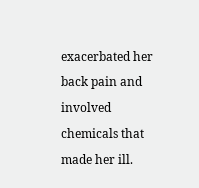exacerbated her back pain and involved chemicals that made her ill.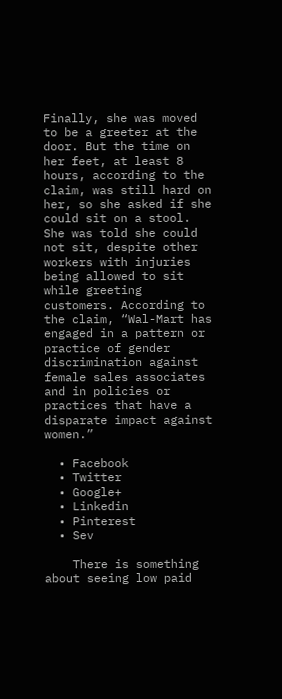Finally, she was moved to be a greeter at the door. But the time on her feet, at least 8 hours, according to the claim, was still hard on her, so she asked if she could sit on a stool. She was told she could not sit, despite other workers with injuries being allowed to sit while greeting customers. According to the claim, “Wal-Mart has engaged in a pattern or practice of gender discrimination against female sales associates and in policies or practices that have a disparate impact against women.”

  • Facebook
  • Twitter
  • Google+
  • Linkedin
  • Pinterest
  • Sev

    There is something about seeing low paid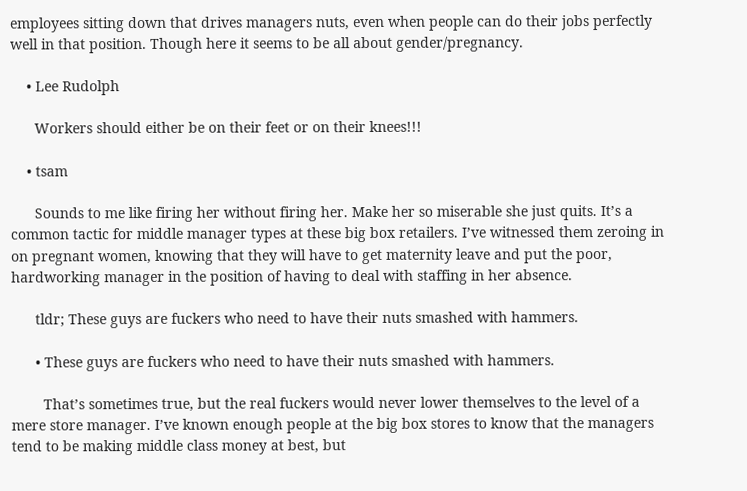employees sitting down that drives managers nuts, even when people can do their jobs perfectly well in that position. Though here it seems to be all about gender/pregnancy.

    • Lee Rudolph

      Workers should either be on their feet or on their knees!!!

    • tsam

      Sounds to me like firing her without firing her. Make her so miserable she just quits. It’s a common tactic for middle manager types at these big box retailers. I’ve witnessed them zeroing in on pregnant women, knowing that they will have to get maternity leave and put the poor, hardworking manager in the position of having to deal with staffing in her absence.

      tldr; These guys are fuckers who need to have their nuts smashed with hammers.

      • These guys are fuckers who need to have their nuts smashed with hammers.

        That’s sometimes true, but the real fuckers would never lower themselves to the level of a mere store manager. I’ve known enough people at the big box stores to know that the managers tend to be making middle class money at best, but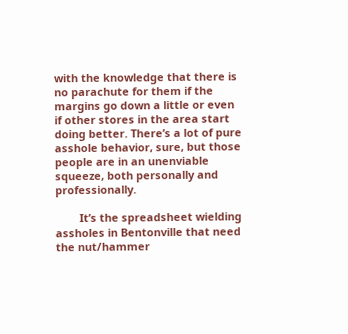with the knowledge that there is no parachute for them if the margins go down a little or even if other stores in the area start doing better. There’s a lot of pure asshole behavior, sure, but those people are in an unenviable squeeze, both personally and professionally.

        It’s the spreadsheet wielding assholes in Bentonville that need the nut/hammer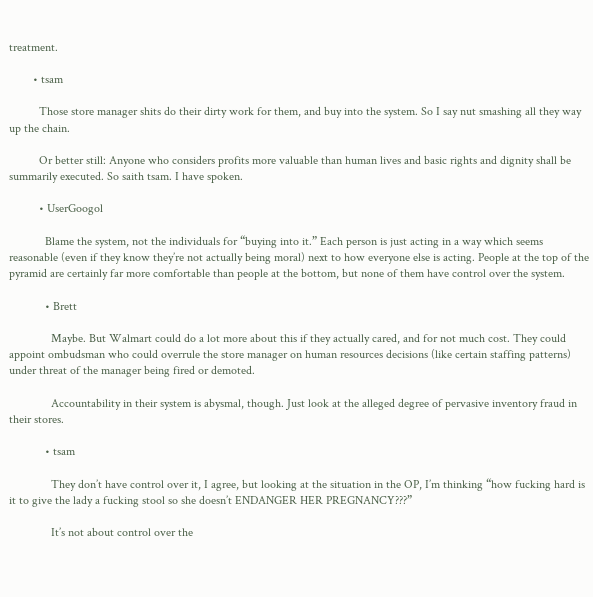treatment.

        • tsam

          Those store manager shits do their dirty work for them, and buy into the system. So I say nut smashing all they way up the chain.

          Or better still: Anyone who considers profits more valuable than human lives and basic rights and dignity shall be summarily executed. So saith tsam. I have spoken.

          • UserGoogol

            Blame the system, not the individuals for “buying into it.” Each person is just acting in a way which seems reasonable (even if they know they’re not actually being moral) next to how everyone else is acting. People at the top of the pyramid are certainly far more comfortable than people at the bottom, but none of them have control over the system.

            • Brett

              Maybe. But Walmart could do a lot more about this if they actually cared, and for not much cost. They could appoint ombudsman who could overrule the store manager on human resources decisions (like certain staffing patterns) under threat of the manager being fired or demoted.

              Accountability in their system is abysmal, though. Just look at the alleged degree of pervasive inventory fraud in their stores.

            • tsam

              They don’t have control over it, I agree, but looking at the situation in the OP, I’m thinking “how fucking hard is it to give the lady a fucking stool so she doesn’t ENDANGER HER PREGNANCY???”

              It’s not about control over the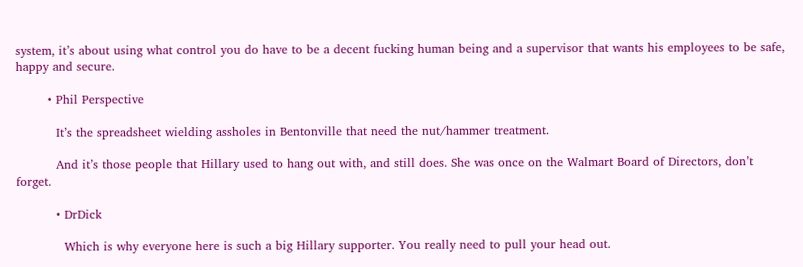system, it’s about using what control you do have to be a decent fucking human being and a supervisor that wants his employees to be safe, happy and secure.

        • Phil Perspective

          It’s the spreadsheet wielding assholes in Bentonville that need the nut/hammer treatment.

          And it’s those people that Hillary used to hang out with, and still does. She was once on the Walmart Board of Directors, don’t forget.

          • DrDick

            Which is why everyone here is such a big Hillary supporter. You really need to pull your head out.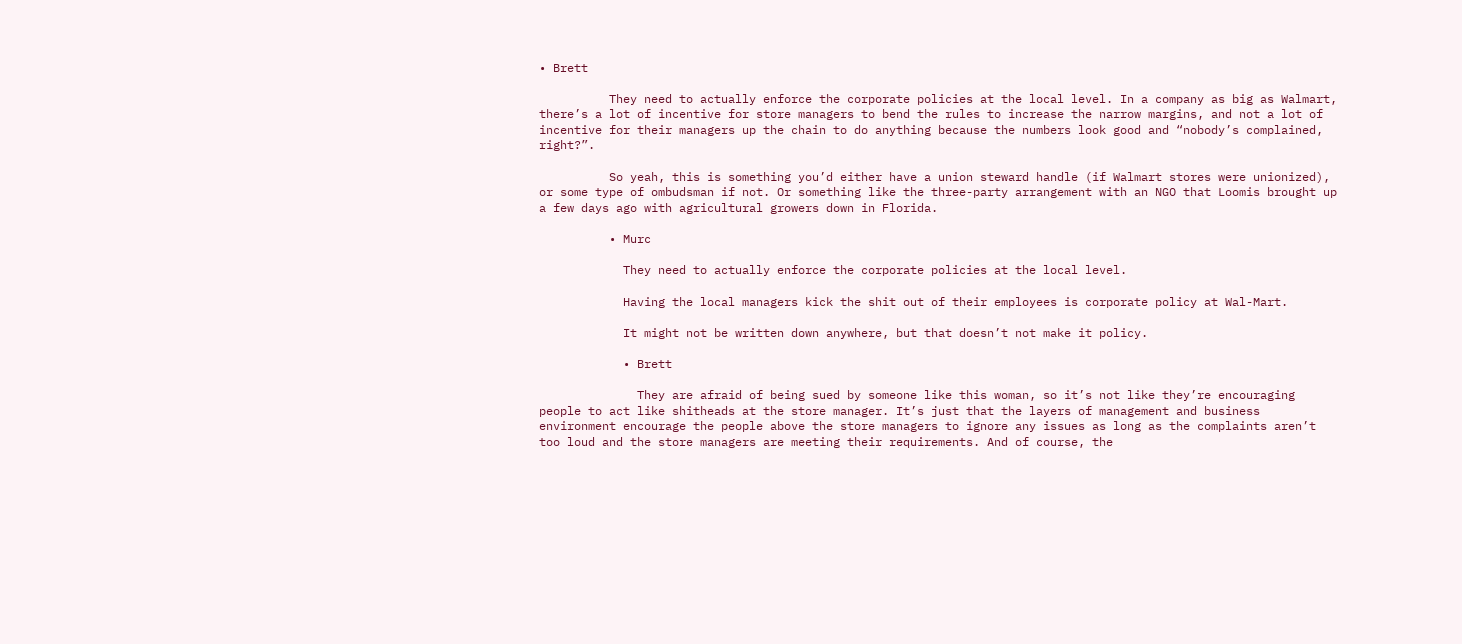• Brett

          They need to actually enforce the corporate policies at the local level. In a company as big as Walmart, there’s a lot of incentive for store managers to bend the rules to increase the narrow margins, and not a lot of incentive for their managers up the chain to do anything because the numbers look good and “nobody’s complained, right?”.

          So yeah, this is something you’d either have a union steward handle (if Walmart stores were unionized), or some type of ombudsman if not. Or something like the three-party arrangement with an NGO that Loomis brought up a few days ago with agricultural growers down in Florida.

          • Murc

            They need to actually enforce the corporate policies at the local level.

            Having the local managers kick the shit out of their employees is corporate policy at Wal-Mart.

            It might not be written down anywhere, but that doesn’t not make it policy.

            • Brett

              They are afraid of being sued by someone like this woman, so it’s not like they’re encouraging people to act like shitheads at the store manager. It’s just that the layers of management and business environment encourage the people above the store managers to ignore any issues as long as the complaints aren’t too loud and the store managers are meeting their requirements. And of course, the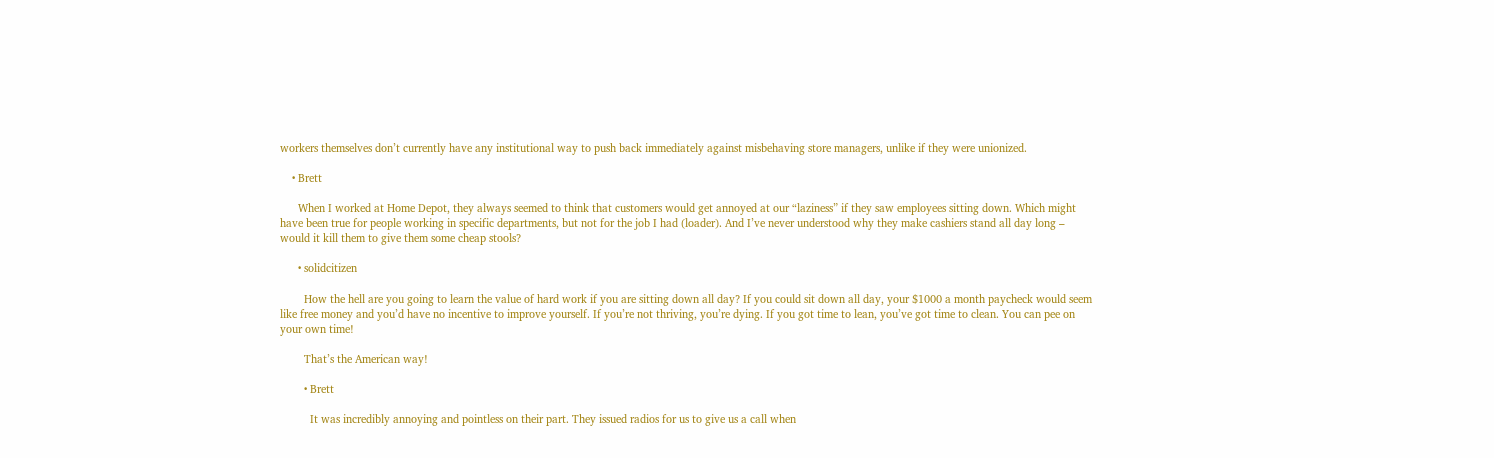workers themselves don’t currently have any institutional way to push back immediately against misbehaving store managers, unlike if they were unionized.

    • Brett

      When I worked at Home Depot, they always seemed to think that customers would get annoyed at our “laziness” if they saw employees sitting down. Which might have been true for people working in specific departments, but not for the job I had (loader). And I’ve never understood why they make cashiers stand all day long – would it kill them to give them some cheap stools?

      • solidcitizen

        How the hell are you going to learn the value of hard work if you are sitting down all day? If you could sit down all day, your $1000 a month paycheck would seem like free money and you’d have no incentive to improve yourself. If you’re not thriving, you’re dying. If you got time to lean, you’ve got time to clean. You can pee on your own time!

        That’s the American way!

        • Brett

          It was incredibly annoying and pointless on their part. They issued radios for us to give us a call when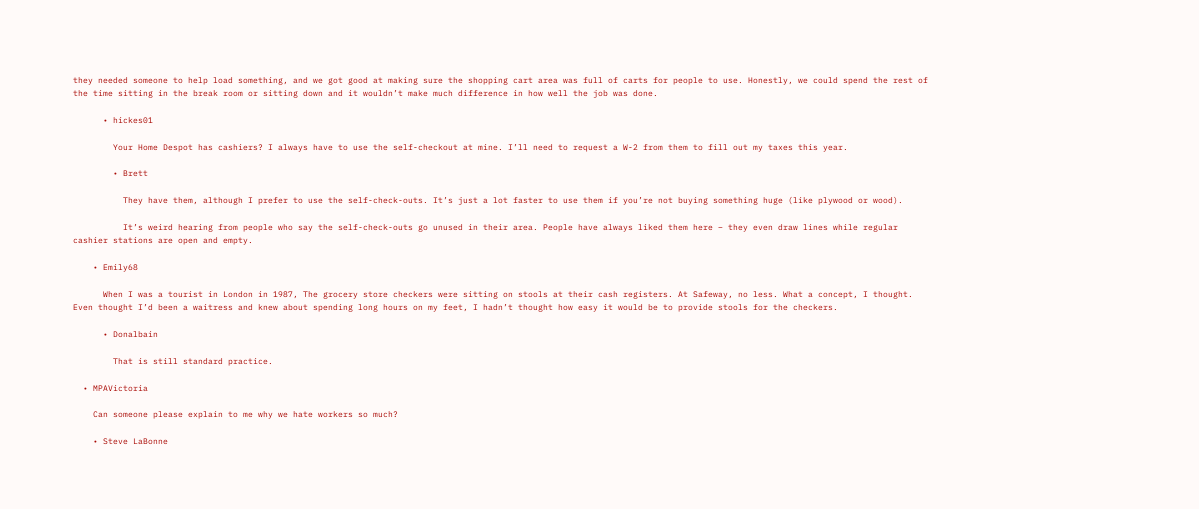they needed someone to help load something, and we got good at making sure the shopping cart area was full of carts for people to use. Honestly, we could spend the rest of the time sitting in the break room or sitting down and it wouldn’t make much difference in how well the job was done.

      • hickes01

        Your Home Despot has cashiers? I always have to use the self-checkout at mine. I’ll need to request a W-2 from them to fill out my taxes this year.

        • Brett

          They have them, although I prefer to use the self-check-outs. It’s just a lot faster to use them if you’re not buying something huge (like plywood or wood).

          It’s weird hearing from people who say the self-check-outs go unused in their area. People have always liked them here – they even draw lines while regular cashier stations are open and empty.

    • Emily68

      When I was a tourist in London in 1987, The grocery store checkers were sitting on stools at their cash registers. At Safeway, no less. What a concept, I thought. Even thought I’d been a waitress and knew about spending long hours on my feet, I hadn’t thought how easy it would be to provide stools for the checkers.

      • Donalbain

        That is still standard practice.

  • MPAVictoria

    Can someone please explain to me why we hate workers so much?

    • Steve LaBonne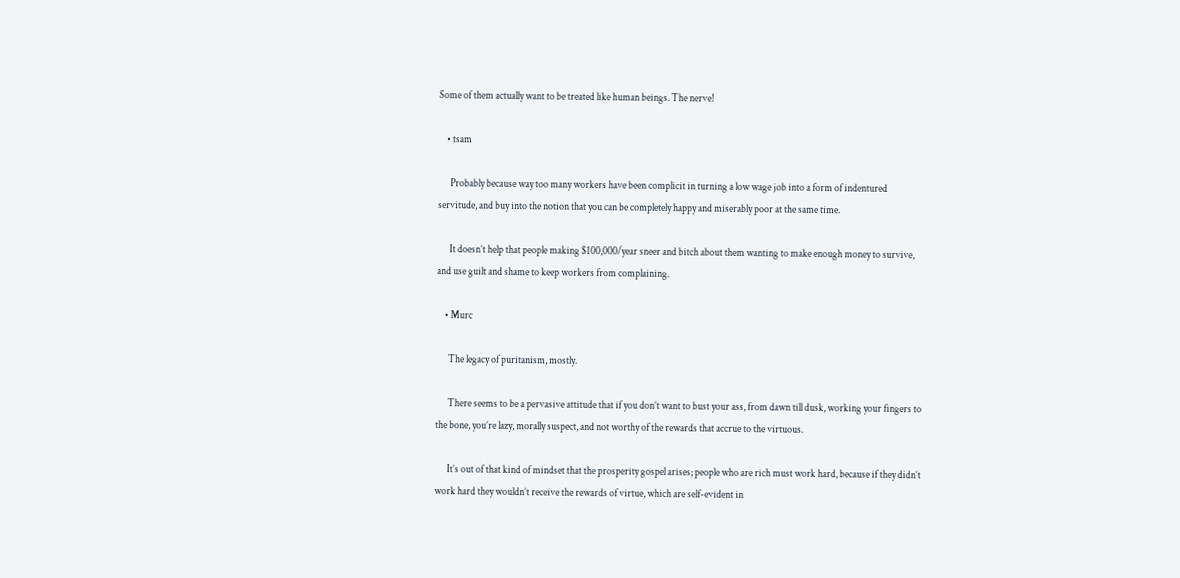Some of them actually want to be treated like human beings. The nerve!

    • tsam

      Probably because way too many workers have been complicit in turning a low wage job into a form of indentured servitude, and buy into the notion that you can be completely happy and miserably poor at the same time.

      It doesn’t help that people making $100,000/year sneer and bitch about them wanting to make enough money to survive, and use guilt and shame to keep workers from complaining.

    • Murc

      The legacy of puritanism, mostly.

      There seems to be a pervasive attitude that if you don’t want to bust your ass, from dawn till dusk, working your fingers to the bone, you’re lazy, morally suspect, and not worthy of the rewards that accrue to the virtuous.

      It’s out of that kind of mindset that the prosperity gospel arises; people who are rich must work hard, because if they didn’t work hard they wouldn’t receive the rewards of virtue, which are self-evident in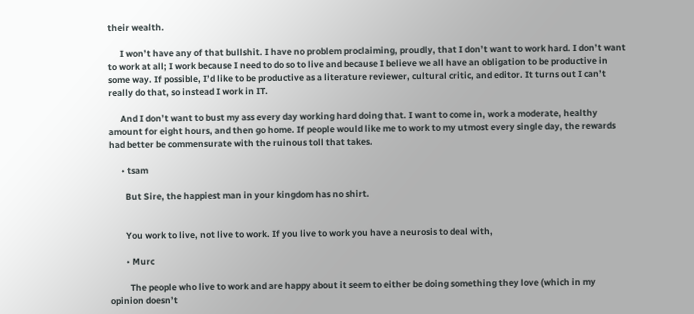their wealth.

      I won’t have any of that bullshit. I have no problem proclaiming, proudly, that I don’t want to work hard. I don’t want to work at all; I work because I need to do so to live and because I believe we all have an obligation to be productive in some way. If possible, I’d like to be productive as a literature reviewer, cultural critic, and editor. It turns out I can’t really do that, so instead I work in IT.

      And I don’t want to bust my ass every day working hard doing that. I want to come in, work a moderate, healthy amount for eight hours, and then go home. If people would like me to work to my utmost every single day, the rewards had better be commensurate with the ruinous toll that takes.

      • tsam

        But Sire, the happiest man in your kingdom has no shirt.


        You work to live, not live to work. If you live to work you have a neurosis to deal with,

        • Murc

          The people who live to work and are happy about it seem to either be doing something they love (which in my opinion doesn’t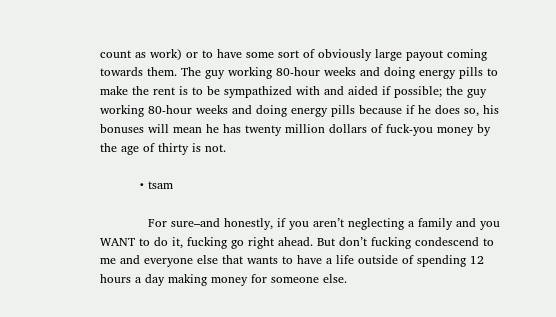count as work) or to have some sort of obviously large payout coming towards them. The guy working 80-hour weeks and doing energy pills to make the rent is to be sympathized with and aided if possible; the guy working 80-hour weeks and doing energy pills because if he does so, his bonuses will mean he has twenty million dollars of fuck-you money by the age of thirty is not.

          • tsam

            For sure–and honestly, if you aren’t neglecting a family and you WANT to do it, fucking go right ahead. But don’t fucking condescend to me and everyone else that wants to have a life outside of spending 12 hours a day making money for someone else.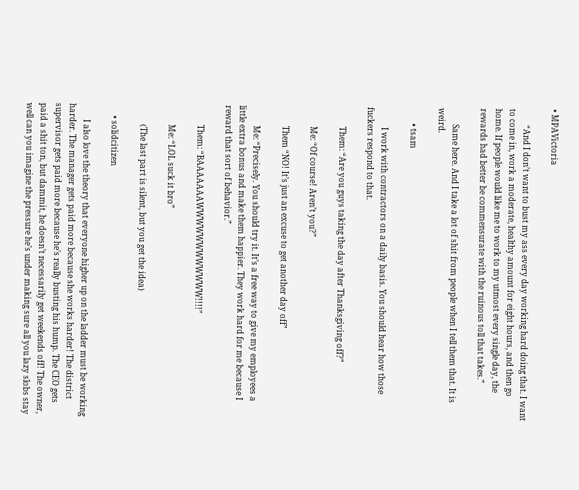• MPAVictoria

        “And I don’t want to bust my ass every day working hard doing that. I want to come in, work a moderate, healthy amount for eight hours, and then go home. If people would like me to work to my utmost every single day, the rewards had better be commensurate with the ruinous toll that takes.”

        Same here. And I take a lot of shit from people when I tell them that. It is weird.

        • tsam

          I work with contractors on a daily basis. You should hear how those fuckers respond to that.

          Them: “Are you guys taking the day after Thanksgiving off?”

          Me: “Of course! Aren’t you?”

          Them “NO! It’s just an excuse to get another day off”

          Me: “Precisely. You should try it. It’s a free way to give my employees a little extra bonus and make them happier. They work hard for me because I reward that sort of behavior.”

          Them: “BAAAAAAAWWWWWWWWWWWW!!!!”

          Me: “LOL suck it bro”

          (The last part is silent, but you get the idea)

      • solidcitizen

        I also love the theory that everyone higher up on the ladder must be working harder. The manager gets paid more because she works harder! The district supervisor gets paid more because he’s really busting his hump. The CEO gets paid a shit ton, but dammit, he doesn’t necessarily get weekends off! The owner, well can you imagine the pressure he’s under making sure all you lazy slobs stay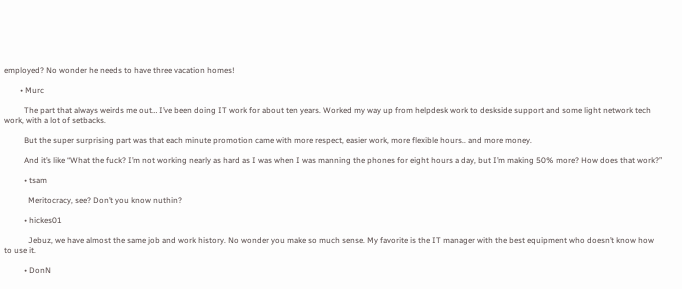employed? No wonder he needs to have three vacation homes!

        • Murc

          The part that always weirds me out… I’ve been doing IT work for about ten years. Worked my way up from helpdesk work to deskside support and some light network tech work, with a lot of setbacks.

          But the super surprising part was that each minute promotion came with more respect, easier work, more flexible hours.. and more money.

          And it’s like “What the fuck? I’m not working nearly as hard as I was when I was manning the phones for eight hours a day, but I’m making 50% more? How does that work?”

          • tsam

            Meritocracy, see? Don’t you know nuthin?

          • hickes01

            Jebuz, we have almost the same job and work history. No wonder you make so much sense. My favorite is the IT manager with the best equipment who doesn’t know how to use it.

          • DonN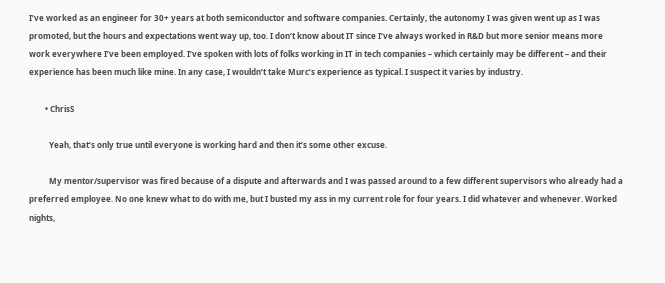I’ve worked as an engineer for 30+ years at both semiconductor and software companies. Certainly, the autonomy I was given went up as I was promoted, but the hours and expectations went way up, too. I don’t know about IT since I’ve always worked in R&D but more senior means more work everywhere I’ve been employed. I’ve spoken with lots of folks working in IT in tech companies – which certainly may be different – and their experience has been much like mine. In any case, I wouldn’t take Murc’s experience as typical. I suspect it varies by industry.

        • ChrisS

          Yeah, that’s only true until everyone is working hard and then it’s some other excuse.

          My mentor/supervisor was fired because of a dispute and afterwards and I was passed around to a few different supervisors who already had a preferred employee. No one knew what to do with me, but I busted my ass in my current role for four years. I did whatever and whenever. Worked nights,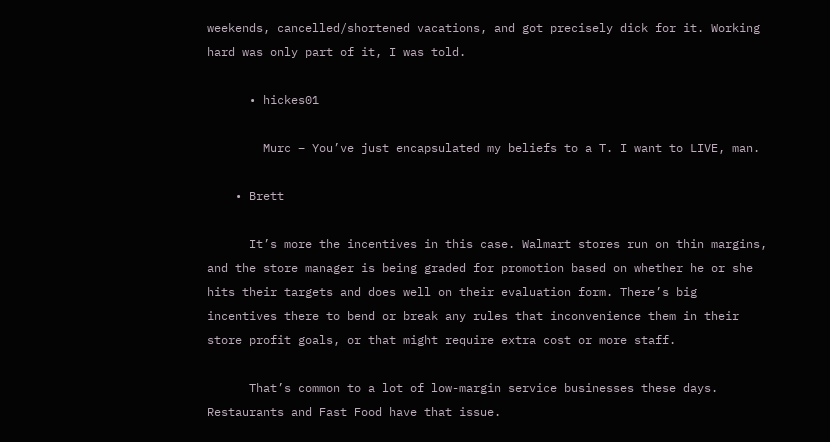weekends, cancelled/shortened vacations, and got precisely dick for it. Working hard was only part of it, I was told.

      • hickes01

        Murc – You’ve just encapsulated my beliefs to a T. I want to LIVE, man.

    • Brett

      It’s more the incentives in this case. Walmart stores run on thin margins, and the store manager is being graded for promotion based on whether he or she hits their targets and does well on their evaluation form. There’s big incentives there to bend or break any rules that inconvenience them in their store profit goals, or that might require extra cost or more staff.

      That’s common to a lot of low-margin service businesses these days. Restaurants and Fast Food have that issue.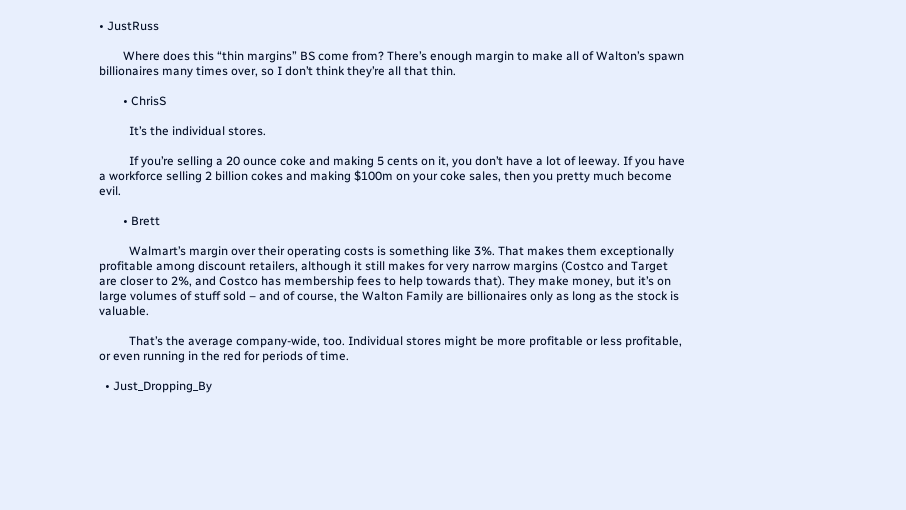• JustRuss

        Where does this “thin margins” BS come from? There’s enough margin to make all of Walton’s spawn billionaires many times over, so I don’t think they’re all that thin.

        • ChrisS

          It’s the individual stores.

          If you’re selling a 20 ounce coke and making 5 cents on it, you don’t have a lot of leeway. If you have a workforce selling 2 billion cokes and making $100m on your coke sales, then you pretty much become evil.

        • Brett

          Walmart’s margin over their operating costs is something like 3%. That makes them exceptionally profitable among discount retailers, although it still makes for very narrow margins (Costco and Target are closer to 2%, and Costco has membership fees to help towards that). They make money, but it’s on large volumes of stuff sold – and of course, the Walton Family are billionaires only as long as the stock is valuable.

          That’s the average company-wide, too. Individual stores might be more profitable or less profitable, or even running in the red for periods of time.

  • Just_Dropping_By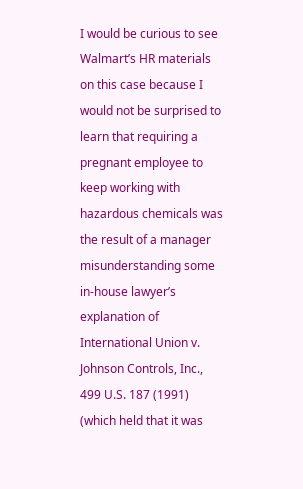I would be curious to see Walmart’s HR materials on this case because I would not be surprised to learn that requiring a pregnant employee to keep working with hazardous chemicals was the result of a manager misunderstanding some in-house lawyer’s explanation of International Union v. Johnson Controls, Inc., 499 U.S. 187 (1991) (which held that it was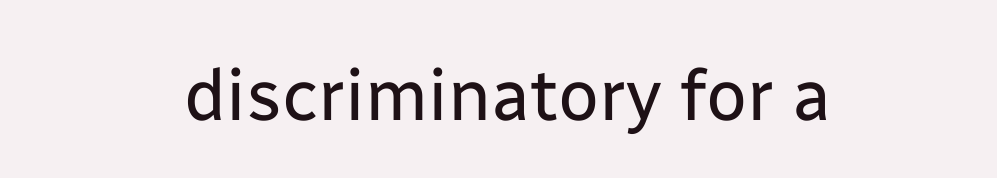discriminatory for a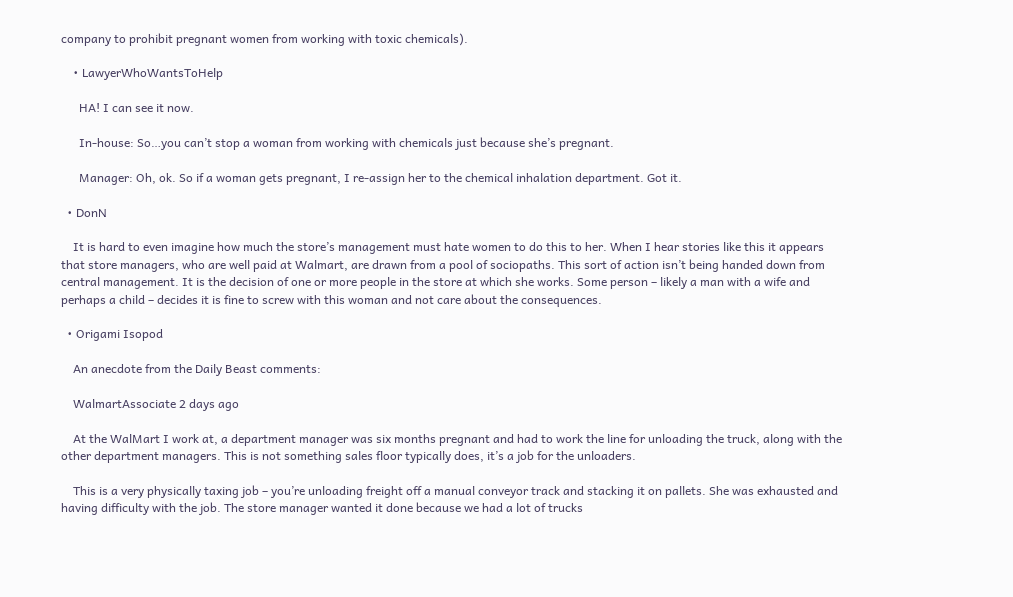company to prohibit pregnant women from working with toxic chemicals).

    • LawyerWhoWantsToHelp

      HA! I can see it now.

      In-house: So…you can’t stop a woman from working with chemicals just because she’s pregnant.

      Manager: Oh, ok. So if a woman gets pregnant, I re-assign her to the chemical inhalation department. Got it.

  • DonN

    It is hard to even imagine how much the store’s management must hate women to do this to her. When I hear stories like this it appears that store managers, who are well paid at Walmart, are drawn from a pool of sociopaths. This sort of action isn’t being handed down from central management. It is the decision of one or more people in the store at which she works. Some person – likely a man with a wife and perhaps a child – decides it is fine to screw with this woman and not care about the consequences.

  • Origami Isopod

    An anecdote from the Daily Beast comments:

    WalmartAssociate 2 days ago

    At the WalMart I work at, a department manager was six months pregnant and had to work the line for unloading the truck, along with the other department managers. This is not something sales floor typically does, it’s a job for the unloaders.

    This is a very physically taxing job – you’re unloading freight off a manual conveyor track and stacking it on pallets. She was exhausted and having difficulty with the job. The store manager wanted it done because we had a lot of trucks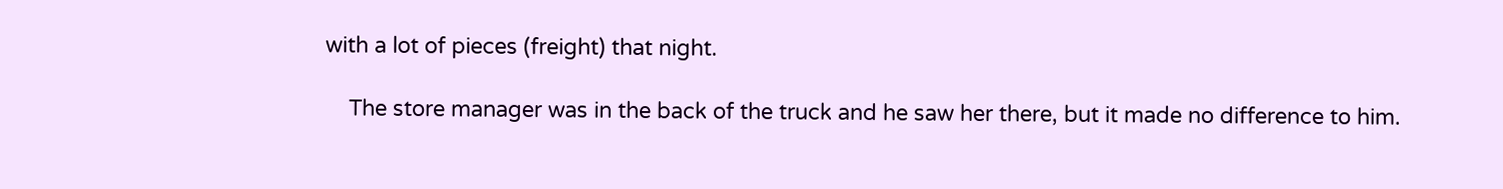with a lot of pieces (freight) that night.

    The store manager was in the back of the truck and he saw her there, but it made no difference to him.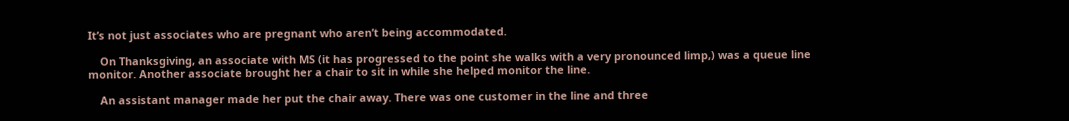It’s not just associates who are pregnant who aren’t being accommodated.

    On Thanksgiving, an associate with MS (it has progressed to the point she walks with a very pronounced limp,) was a queue line monitor. Another associate brought her a chair to sit in while she helped monitor the line.

    An assistant manager made her put the chair away. There was one customer in the line and three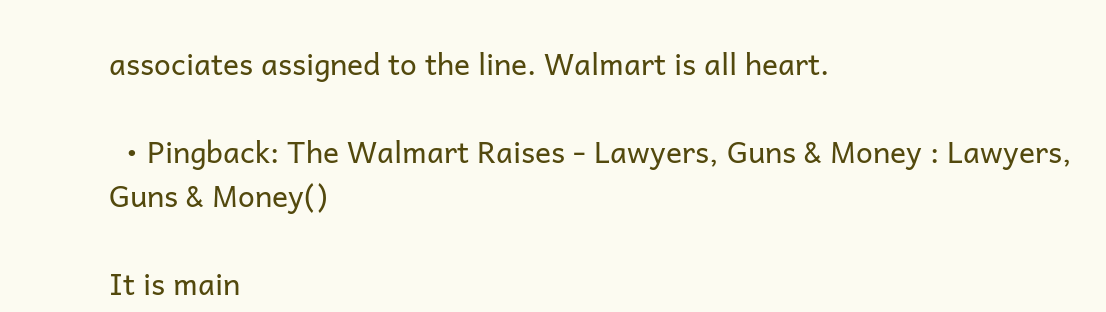associates assigned to the line. Walmart is all heart.

  • Pingback: The Walmart Raises - Lawyers, Guns & Money : Lawyers, Guns & Money()

It is main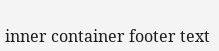inner container footer text